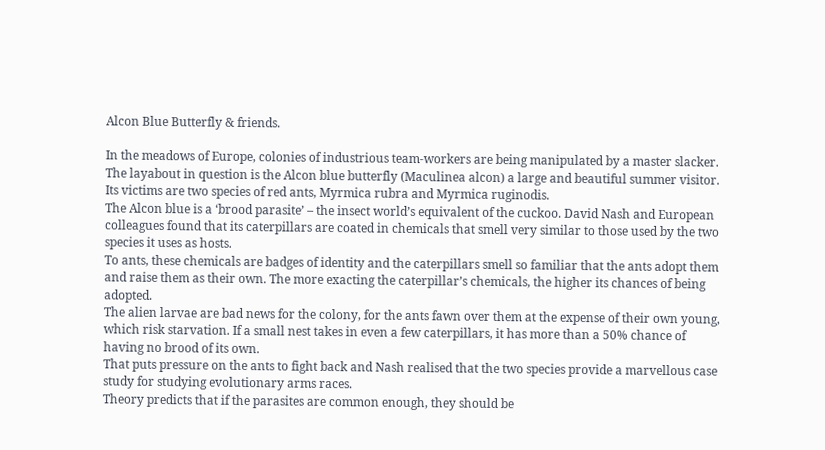Alcon Blue Butterfly & friends.

In the meadows of Europe, colonies of industrious team-workers are being manipulated by a master slacker.
The layabout in question is the Alcon blue butterfly (Maculinea alcon) a large and beautiful summer visitor. Its victims are two species of red ants, Myrmica rubra and Myrmica ruginodis.
The Alcon blue is a ‘brood parasite’ – the insect world’s equivalent of the cuckoo. David Nash and European colleagues found that its caterpillars are coated in chemicals that smell very similar to those used by the two species it uses as hosts.
To ants, these chemicals are badges of identity and the caterpillars smell so familiar that the ants adopt them and raise them as their own. The more exacting the caterpillar’s chemicals, the higher its chances of being adopted.
The alien larvae are bad news for the colony, for the ants fawn over them at the expense of their own young, which risk starvation. If a small nest takes in even a few caterpillars, it has more than a 50% chance of having no brood of its own.
That puts pressure on the ants to fight back and Nash realised that the two species provide a marvellous case study for studying evolutionary arms races.
Theory predicts that if the parasites are common enough, they should be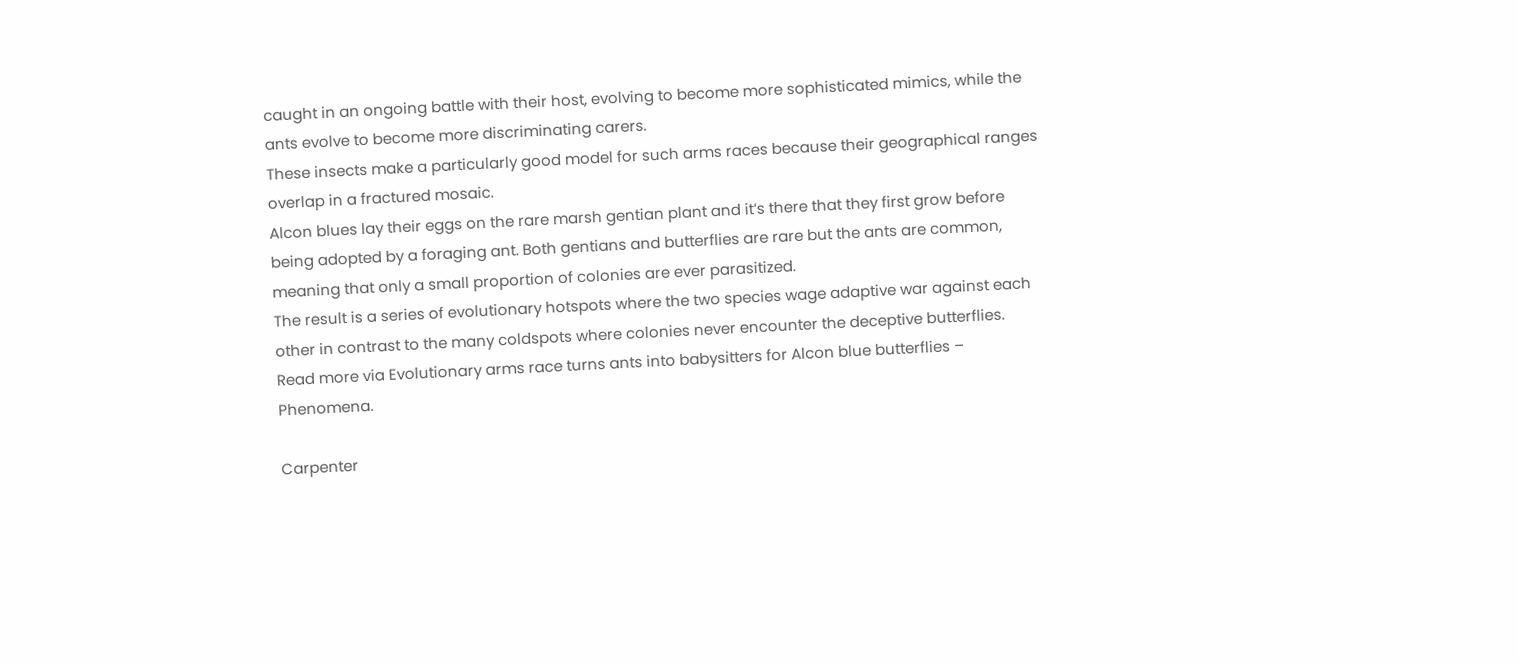caught in an ongoing battle with their host, evolving to become more sophisticated mimics, while the ants evolve to become more discriminating carers.
These insects make a particularly good model for such arms races because their geographical ranges overlap in a fractured mosaic.
Alcon blues lay their eggs on the rare marsh gentian plant and it’s there that they first grow before being adopted by a foraging ant. Both gentians and butterflies are rare but the ants are common, meaning that only a small proportion of colonies are ever parasitized.
The result is a series of evolutionary hotspots where the two species wage adaptive war against each other in contrast to the many coldspots where colonies never encounter the deceptive butterflies.
Read more via Evolutionary arms race turns ants into babysitters for Alcon blue butterflies – Phenomena.

Carpenter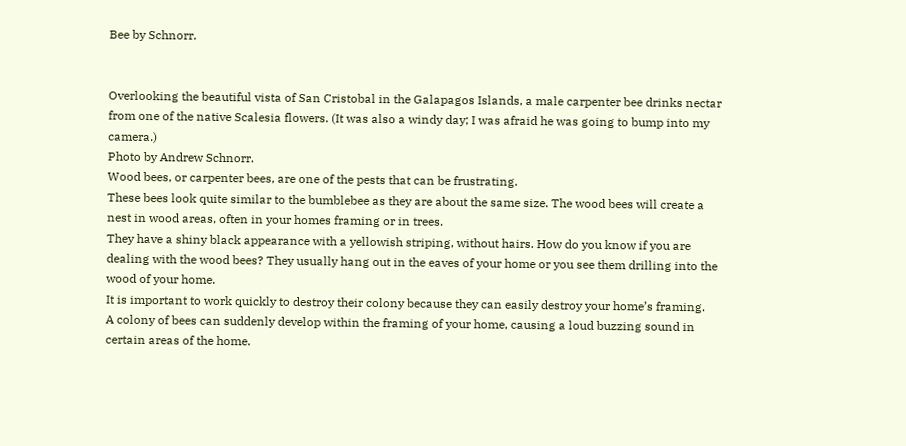Bee by Schnorr.


Overlooking the beautiful vista of San Cristobal in the Galapagos Islands, a male carpenter bee drinks nectar from one of the native Scalesia flowers. (It was also a windy day; I was afraid he was going to bump into my camera.)
Photo by Andrew Schnorr.
Wood bees, or carpenter bees, are one of the pests that can be frustrating.
These bees look quite similar to the bumblebee as they are about the same size. The wood bees will create a nest in wood areas, often in your homes framing or in trees.
They have a shiny black appearance with a yellowish striping, without hairs. How do you know if you are dealing with the wood bees? They usually hang out in the eaves of your home or you see them drilling into the wood of your home.
It is important to work quickly to destroy their colony because they can easily destroy your home’s framing.
A colony of bees can suddenly develop within the framing of your home, causing a loud buzzing sound in certain areas of the home.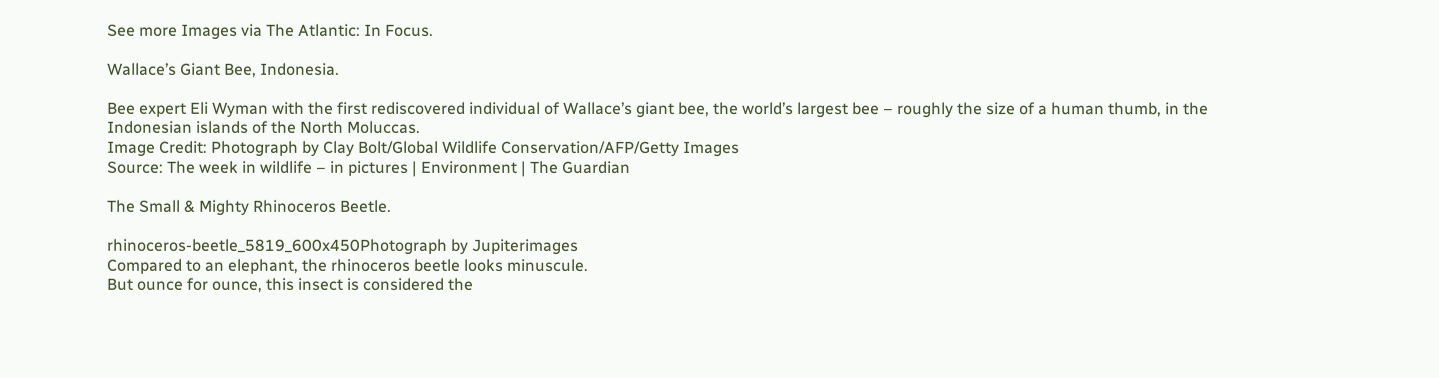See more Images via The Atlantic: In Focus.

Wallace’s Giant Bee, Indonesia.

Bee expert Eli Wyman with the first rediscovered individual of Wallace’s giant bee, the world’s largest bee – roughly the size of a human thumb, in the Indonesian islands of the North Moluccas.
Image Credit: Photograph by Clay Bolt/Global Wildlife Conservation/AFP/Getty Images
Source: The week in wildlife – in pictures | Environment | The Guardian

The Small & Mighty Rhinoceros Beetle.

rhinoceros-beetle_5819_600x450Photograph by Jupiterimages
Compared to an elephant, the rhinoceros beetle looks minuscule.
But ounce for ounce, this insect is considered the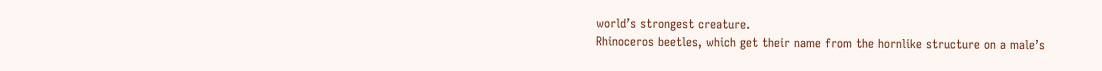world’s strongest creature.
Rhinoceros beetles, which get their name from the hornlike structure on a male’s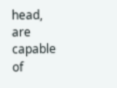head, are capable of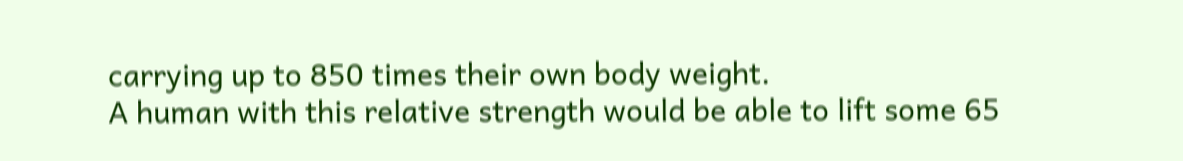carrying up to 850 times their own body weight.
A human with this relative strength would be able to lift some 65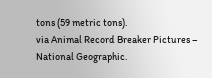tons (59 metric tons).
via Animal Record Breaker Pictures – National Geographic.